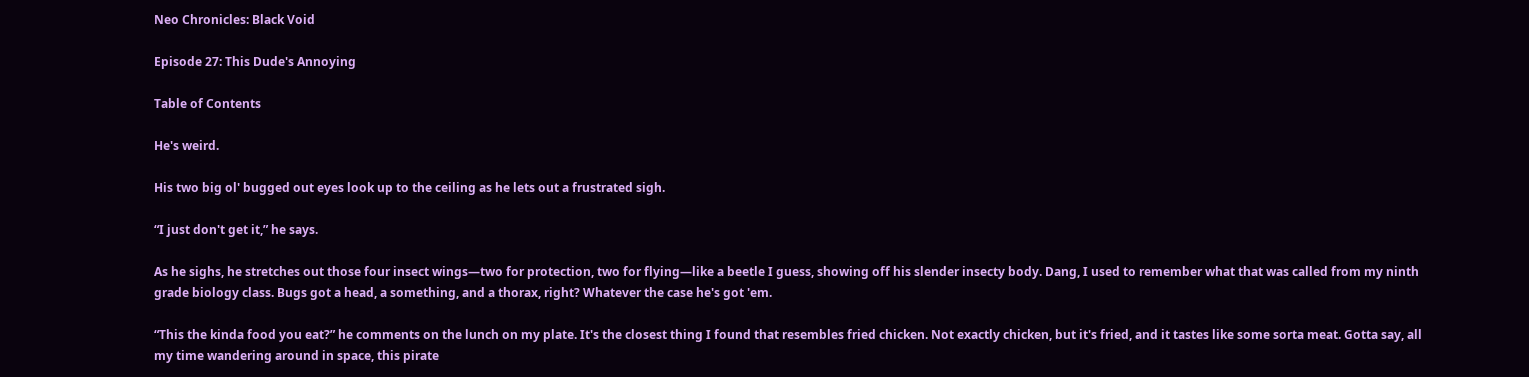Neo Chronicles: Black Void

Episode 27: This Dude's Annoying

Table of Contents

He's weird.

His two big ol' bugged out eyes look up to the ceiling as he lets out a frustrated sigh.

“I just don't get it,” he says.

As he sighs, he stretches out those four insect wings—two for protection, two for flying—like a beetle I guess, showing off his slender insecty body. Dang, I used to remember what that was called from my ninth grade biology class. Bugs got a head, a something, and a thorax, right? Whatever the case he's got 'em.

“This the kinda food you eat?” he comments on the lunch on my plate. It's the closest thing I found that resembles fried chicken. Not exactly chicken, but it's fried, and it tastes like some sorta meat. Gotta say, all my time wandering around in space, this pirate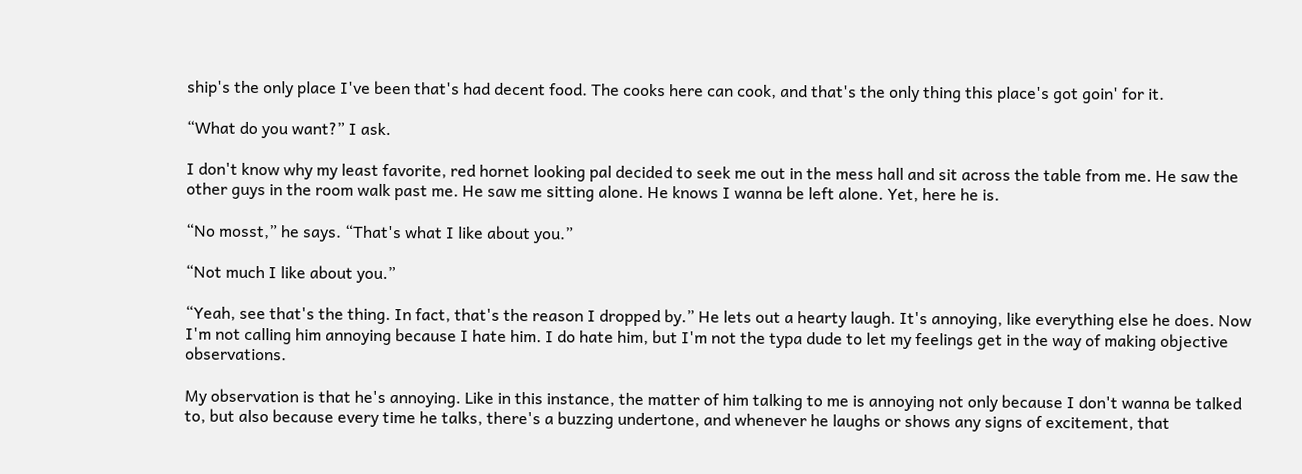ship's the only place I've been that's had decent food. The cooks here can cook, and that's the only thing this place's got goin' for it.

“What do you want?” I ask.

I don't know why my least favorite, red hornet looking pal decided to seek me out in the mess hall and sit across the table from me. He saw the other guys in the room walk past me. He saw me sitting alone. He knows I wanna be left alone. Yet, here he is.

“No mosst,” he says. “That's what I like about you.”

“Not much I like about you.”

“Yeah, see that's the thing. In fact, that's the reason I dropped by.” He lets out a hearty laugh. It's annoying, like everything else he does. Now I'm not calling him annoying because I hate him. I do hate him, but I'm not the typa dude to let my feelings get in the way of making objective observations.

My observation is that he's annoying. Like in this instance, the matter of him talking to me is annoying not only because I don't wanna be talked to, but also because every time he talks, there's a buzzing undertone, and whenever he laughs or shows any signs of excitement, that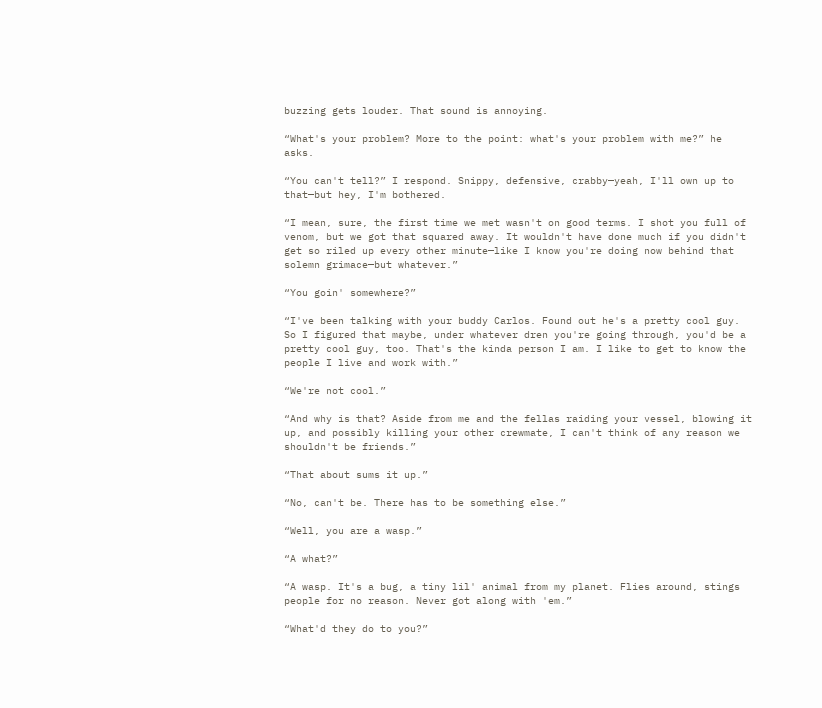buzzing gets louder. That sound is annoying.

“What's your problem? More to the point: what's your problem with me?” he asks.

“You can't tell?” I respond. Snippy, defensive, crabby—yeah, I'll own up to that—but hey, I'm bothered.

“I mean, sure, the first time we met wasn't on good terms. I shot you full of venom, but we got that squared away. It wouldn't have done much if you didn't get so riled up every other minute—like I know you're doing now behind that solemn grimace—but whatever.”

“You goin' somewhere?”

“I've been talking with your buddy Carlos. Found out he's a pretty cool guy. So I figured that maybe, under whatever dren you're going through, you'd be a pretty cool guy, too. That's the kinda person I am. I like to get to know the people I live and work with.”

“We're not cool.”

“And why is that? Aside from me and the fellas raiding your vessel, blowing it up, and possibly killing your other crewmate, I can't think of any reason we shouldn't be friends.”

“That about sums it up.”

“No, can't be. There has to be something else.”

“Well, you are a wasp.”

“A what?”

“A wasp. It's a bug, a tiny lil' animal from my planet. Flies around, stings people for no reason. Never got along with 'em.”

“What'd they do to you?”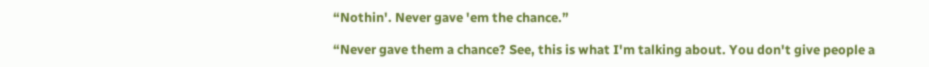“Nothin'. Never gave 'em the chance.”

“Never gave them a chance? See, this is what I'm talking about. You don't give people a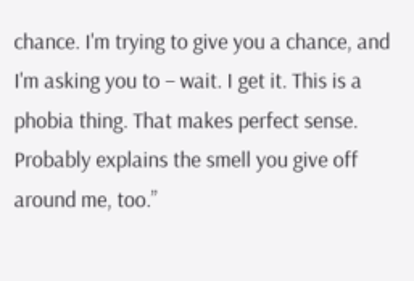chance. I'm trying to give you a chance, and I'm asking you to – wait. I get it. This is a phobia thing. That makes perfect sense. Probably explains the smell you give off around me, too.”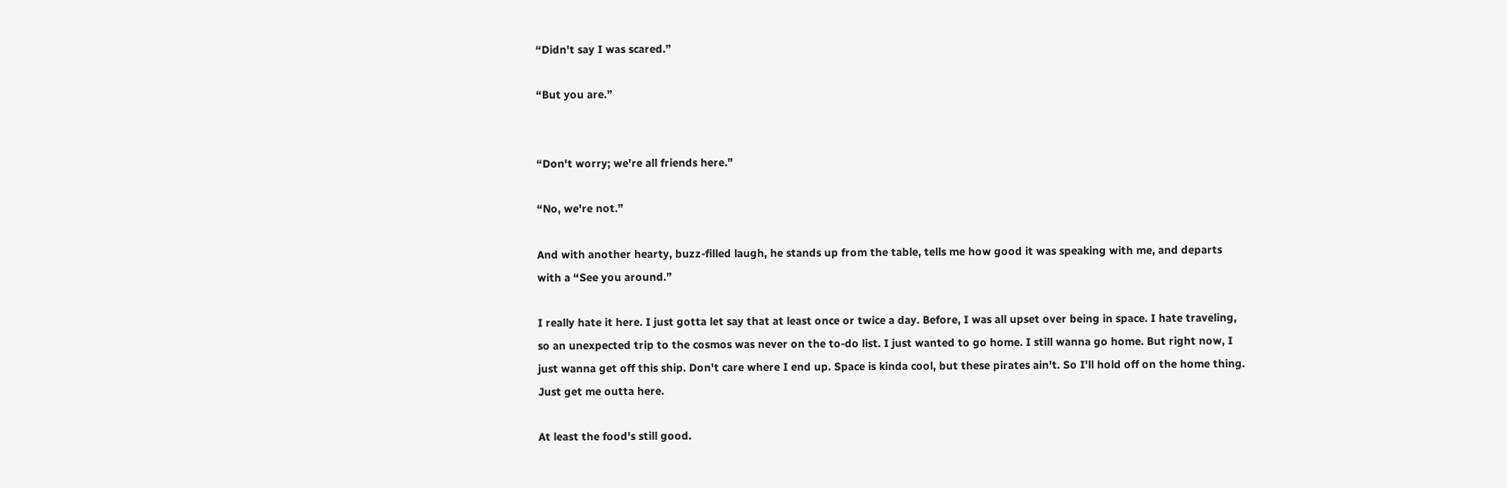“Didn't say I was scared.”

“But you are.”


“Don't worry; we're all friends here.”

“No, we're not.”

And with another hearty, buzz-filled laugh, he stands up from the table, tells me how good it was speaking with me, and departs with a “See you around.”

I really hate it here. I just gotta let say that at least once or twice a day. Before, I was all upset over being in space. I hate traveling, so an unexpected trip to the cosmos was never on the to-do list. I just wanted to go home. I still wanna go home. But right now, I just wanna get off this ship. Don't care where I end up. Space is kinda cool, but these pirates ain't. So I'll hold off on the home thing. Just get me outta here.

At least the food's still good.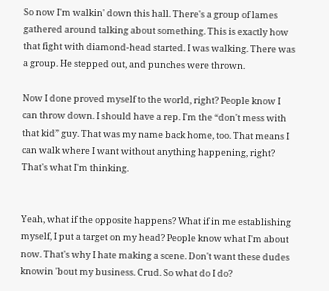So now I'm walkin' down this hall. There's a group of lames gathered around talking about something. This is exactly how that fight with diamond-head started. I was walking. There was a group. He stepped out, and punches were thrown.

Now I done proved myself to the world, right? People know I can throw down. I should have a rep. I'm the “don't mess with that kid” guy. That was my name back home, too. That means I can walk where I want without anything happening, right? That's what I'm thinking.


Yeah, what if the opposite happens? What if in me establishing myself, I put a target on my head? People know what I'm about now. That's why I hate making a scene. Don't want these dudes knowin 'bout my business. Crud. So what do I do?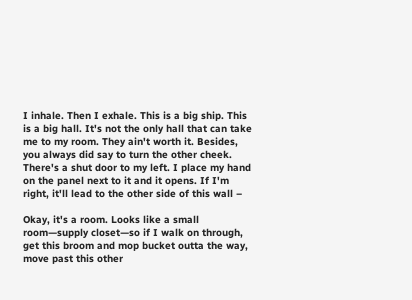I inhale. Then I exhale. This is a big ship. This is a big hall. It's not the only hall that can take me to my room. They ain't worth it. Besides, you always did say to turn the other cheek. There's a shut door to my left. I place my hand on the panel next to it and it opens. If I'm right, it'll lead to the other side of this wall –

Okay, it's a room. Looks like a small room—supply closet—so if I walk on through, get this broom and mop bucket outta the way, move past this other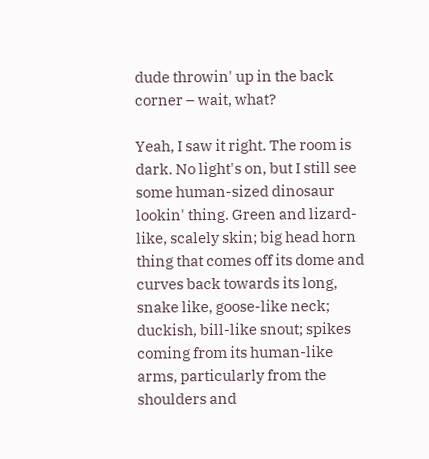dude throwin' up in the back corner – wait, what?

Yeah, I saw it right. The room is dark. No light's on, but I still see some human-sized dinosaur lookin' thing. Green and lizard-like, scalely skin; big head horn thing that comes off its dome and curves back towards its long, snake like, goose-like neck; duckish, bill-like snout; spikes coming from its human-like arms, particularly from the shoulders and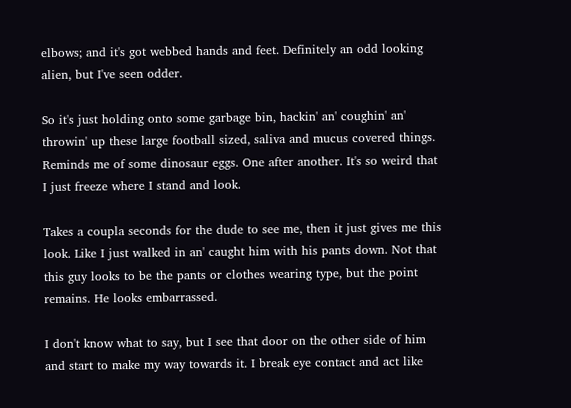elbows; and it's got webbed hands and feet. Definitely an odd looking alien, but I've seen odder.

So it's just holding onto some garbage bin, hackin' an' coughin' an' throwin' up these large football sized, saliva and mucus covered things. Reminds me of some dinosaur eggs. One after another. It's so weird that I just freeze where I stand and look.

Takes a coupla seconds for the dude to see me, then it just gives me this look. Like I just walked in an' caught him with his pants down. Not that this guy looks to be the pants or clothes wearing type, but the point remains. He looks embarrassed.

I don't know what to say, but I see that door on the other side of him and start to make my way towards it. I break eye contact and act like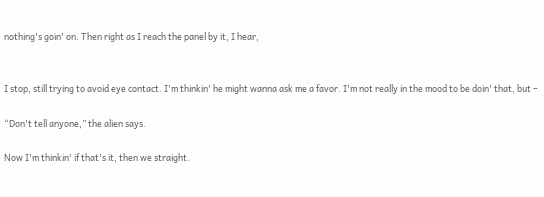nothing's goin' on. Then right as I reach the panel by it, I hear,


I stop, still trying to avoid eye contact. I'm thinkin' he might wanna ask me a favor. I'm not really in the mood to be doin' that, but –

“Don't tell anyone,” the alien says.

Now I'm thinkin' if that's it, then we straight.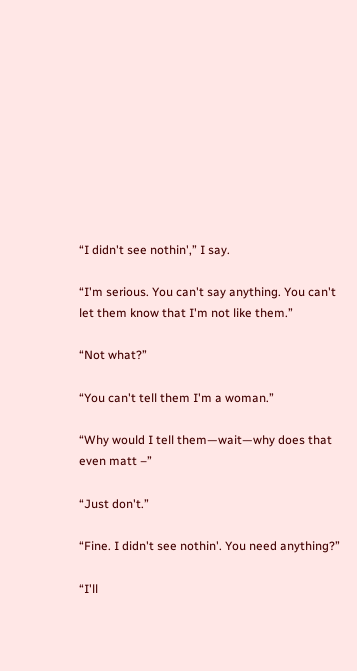“I didn't see nothin',” I say.

“I'm serious. You can't say anything. You can't let them know that I'm not like them.”

“Not what?”

“You can't tell them I'm a woman.”

“Why would I tell them—wait—why does that even matt –”

“Just don't.”

“Fine. I didn't see nothin'. You need anything?”

“I'll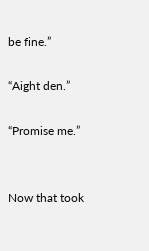be fine.”

“Aight den.”

“Promise me.”


Now that took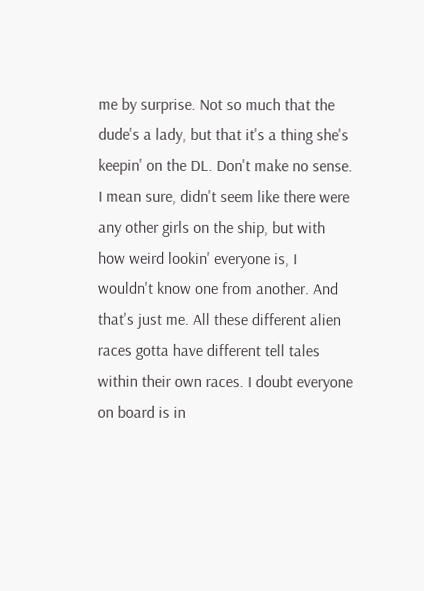me by surprise. Not so much that the dude's a lady, but that it's a thing she's keepin' on the DL. Don't make no sense. I mean sure, didn't seem like there were any other girls on the ship, but with how weird lookin' everyone is, I wouldn't know one from another. And that's just me. All these different alien races gotta have different tell tales within their own races. I doubt everyone on board is in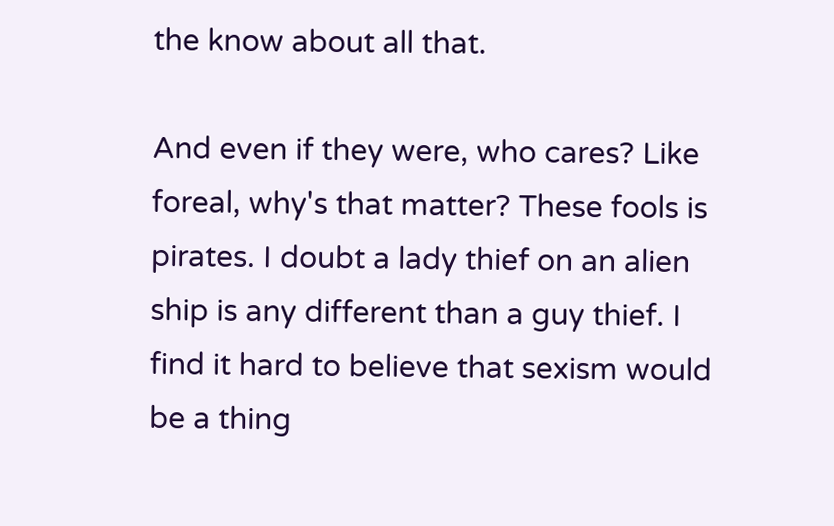the know about all that.

And even if they were, who cares? Like foreal, why's that matter? These fools is pirates. I doubt a lady thief on an alien ship is any different than a guy thief. I find it hard to believe that sexism would be a thing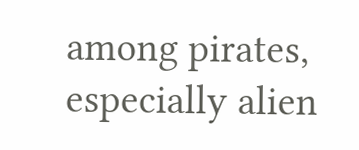among pirates, especially alien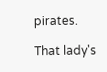pirates.

That lady's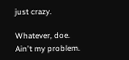just crazy.

Whatever, doe. Ain't my problem.